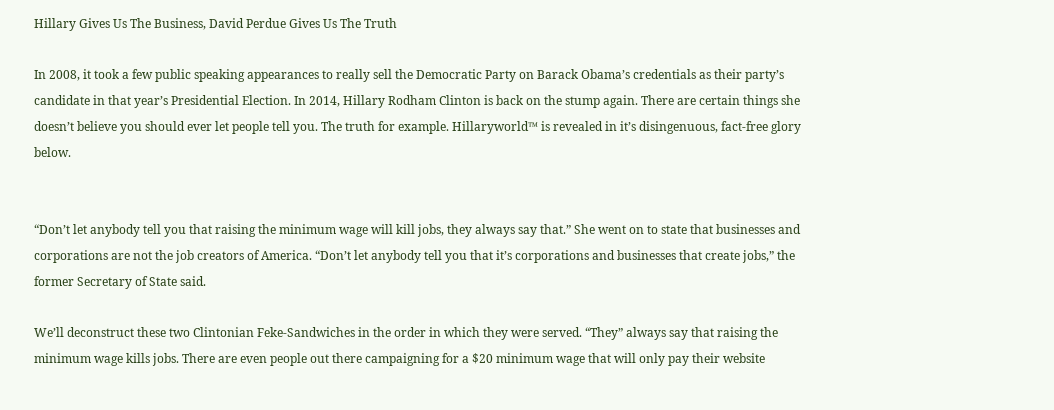Hillary Gives Us The Business, David Perdue Gives Us The Truth

In 2008, it took a few public speaking appearances to really sell the Democratic Party on Barack Obama’s credentials as their party’s candidate in that year’s Presidential Election. In 2014, Hillary Rodham Clinton is back on the stump again. There are certain things she doesn’t believe you should ever let people tell you. The truth for example. Hillaryworld™ is revealed in it’s disingenuous, fact-free glory below.


“Don’t let anybody tell you that raising the minimum wage will kill jobs, they always say that.” She went on to state that businesses and corporations are not the job creators of America. “Don’t let anybody tell you that it’s corporations and businesses that create jobs,” the former Secretary of State said.

We’ll deconstruct these two Clintonian Feke-Sandwiches in the order in which they were served. “They” always say that raising the minimum wage kills jobs. There are even people out there campaigning for a $20 minimum wage that will only pay their website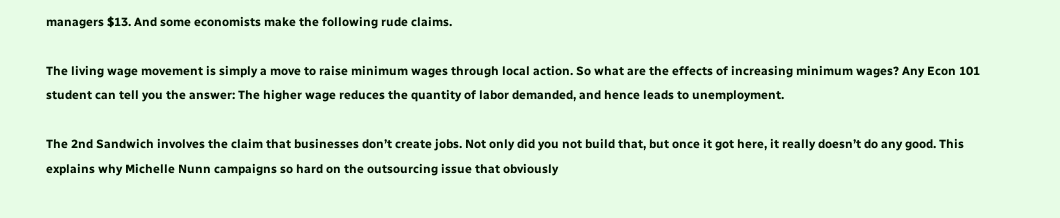managers $13. And some economists make the following rude claims.

The living wage movement is simply a move to raise minimum wages through local action. So what are the effects of increasing minimum wages? Any Econ 101 student can tell you the answer: The higher wage reduces the quantity of labor demanded, and hence leads to unemployment.

The 2nd Sandwich involves the claim that businesses don’t create jobs. Not only did you not build that, but once it got here, it really doesn’t do any good. This explains why Michelle Nunn campaigns so hard on the outsourcing issue that obviously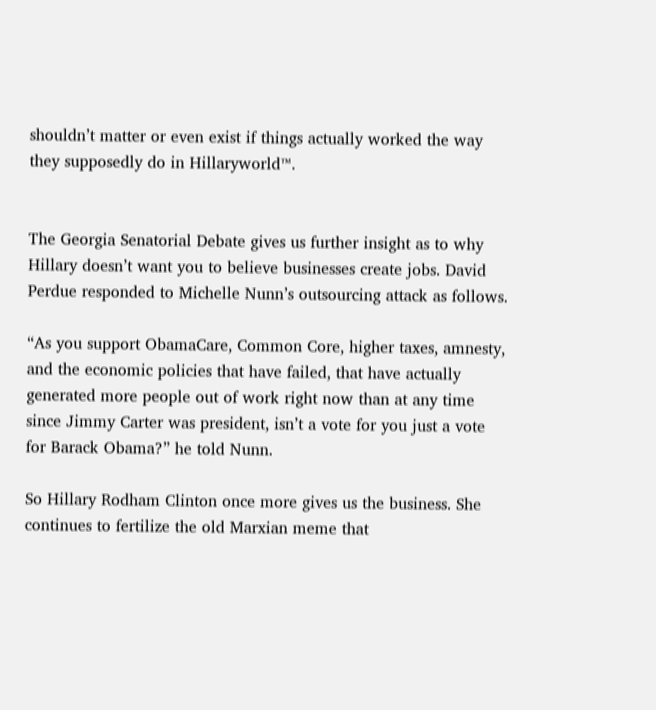shouldn’t matter or even exist if things actually worked the way they supposedly do in Hillaryworld™.


The Georgia Senatorial Debate gives us further insight as to why Hillary doesn’t want you to believe businesses create jobs. David Perdue responded to Michelle Nunn’s outsourcing attack as follows.

“As you support ObamaCare, Common Core, higher taxes, amnesty, and the economic policies that have failed, that have actually generated more people out of work right now than at any time since Jimmy Carter was president, isn’t a vote for you just a vote for Barack Obama?” he told Nunn.

So Hillary Rodham Clinton once more gives us the business. She continues to fertilize the old Marxian meme that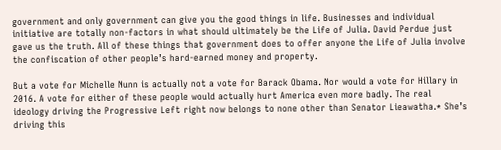government and only government can give you the good things in life. Businesses and individual initiative are totally non-factors in what should ultimately be the Life of Julia. David Perdue just gave us the truth. All of these things that government does to offer anyone the Life of Julia involve the confiscation of other people’s hard-earned money and property.

But a vote for Michelle Nunn is actually not a vote for Barack Obama. Nor would a vote for Hillary in 2016. A vote for either of these people would actually hurt America even more badly. The real ideology driving the Progressive Left right now belongs to none other than Senator Lieawatha.* She’s driving this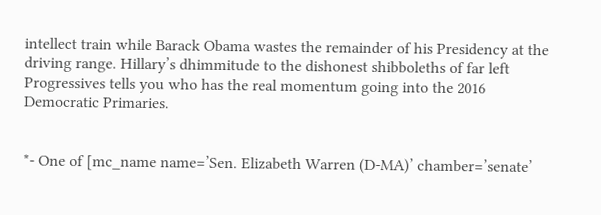intellect train while Barack Obama wastes the remainder of his Presidency at the driving range. Hillary’s dhimmitude to the dishonest shibboleths of far left Progressives tells you who has the real momentum going into the 2016 Democratic Primaries.


*- One of [mc_name name=’Sen. Elizabeth Warren (D-MA)’ chamber=’senate’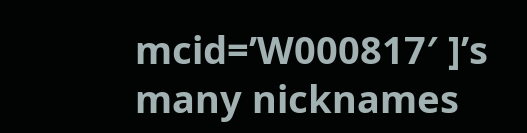mcid=’W000817′ ]’s many nicknames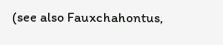(see also Fauxchahontus,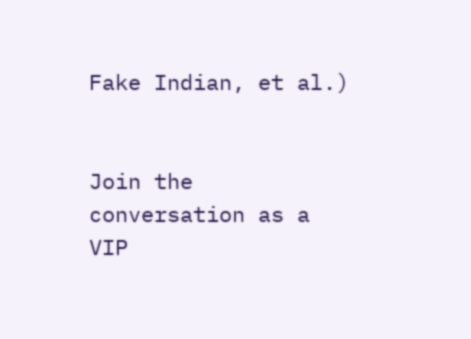Fake Indian, et al.)


Join the conversation as a VIP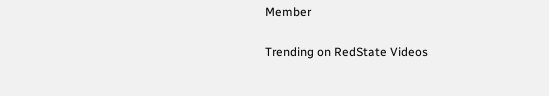Member

Trending on RedState Videos